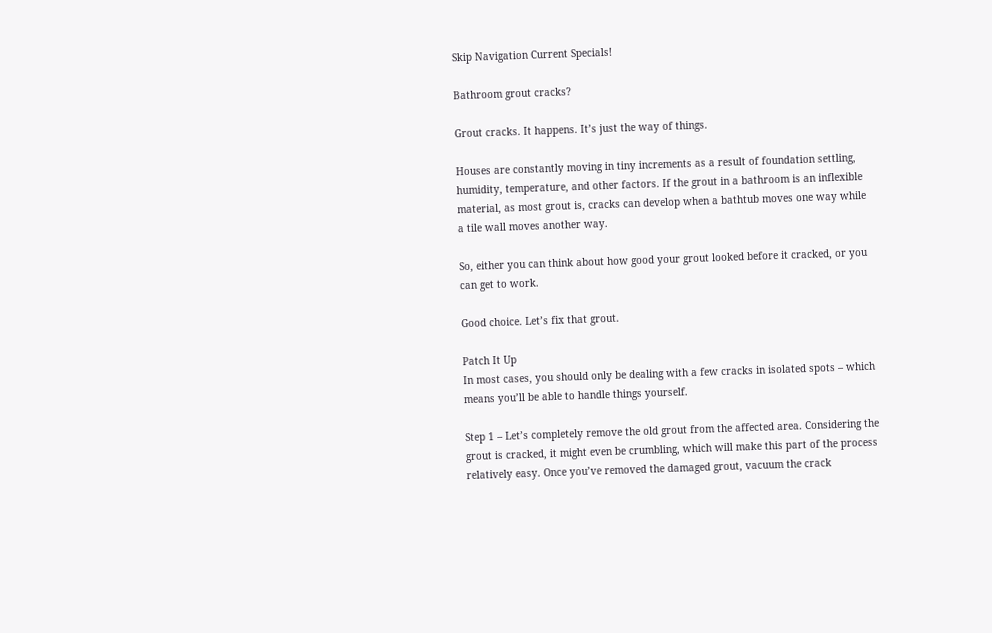Skip Navigation Current Specials!

Bathroom grout cracks?

Grout cracks. It happens. It’s just the way of things.

Houses are constantly moving in tiny increments as a result of foundation settling, humidity, temperature, and other factors. If the grout in a bathroom is an inflexible material, as most grout is, cracks can develop when a bathtub moves one way while a tile wall moves another way.

So, either you can think about how good your grout looked before it cracked, or you can get to work.

Good choice. Let’s fix that grout.

Patch It Up
In most cases, you should only be dealing with a few cracks in isolated spots – which means you’ll be able to handle things yourself.

Step 1 – Let’s completely remove the old grout from the affected area. Considering the grout is cracked, it might even be crumbling, which will make this part of the process relatively easy. Once you’ve removed the damaged grout, vacuum the crack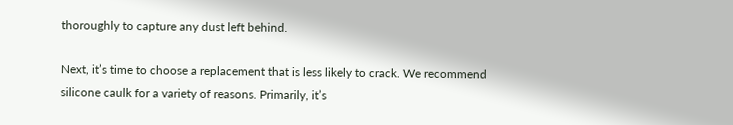thoroughly to capture any dust left behind.

Next, it’s time to choose a replacement that is less likely to crack. We recommend silicone caulk for a variety of reasons. Primarily, it’s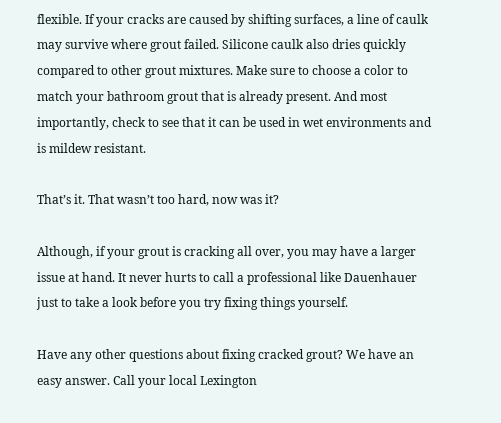flexible. If your cracks are caused by shifting surfaces, a line of caulk may survive where grout failed. Silicone caulk also dries quickly compared to other grout mixtures. Make sure to choose a color to match your bathroom grout that is already present. And most importantly, check to see that it can be used in wet environments and is mildew resistant.

That’s it. That wasn’t too hard, now was it?

Although, if your grout is cracking all over, you may have a larger issue at hand. It never hurts to call a professional like Dauenhauer just to take a look before you try fixing things yourself.

Have any other questions about fixing cracked grout? We have an easy answer. Call your local Lexington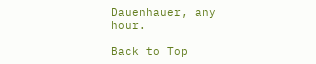Dauenhauer, any hour.

Back to Top